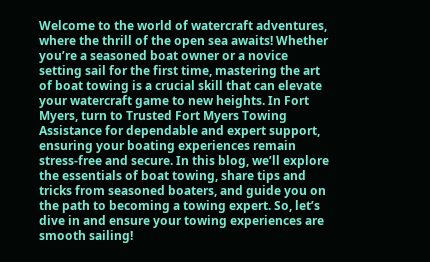Welcome to the world of watercraft adventures, where the thrill of the open sea awaits! Whether you’re a seasoned boat owner or a novice setting sail for the first time, mastering the art of boat towing is a crucial skill that can elevate your watercraft game to new heights. In Fort Myers, turn to Trusted Fort Myers Towing Assistance for dependable and expert support, ensuring your boating experiences remain stress-free and secure. In this blog, we’ll explore the essentials of boat towing, share tips and tricks from seasoned boaters, and guide you on the path to becoming a towing expert. So, let’s dive in and ensure your towing experiences are smooth sailing!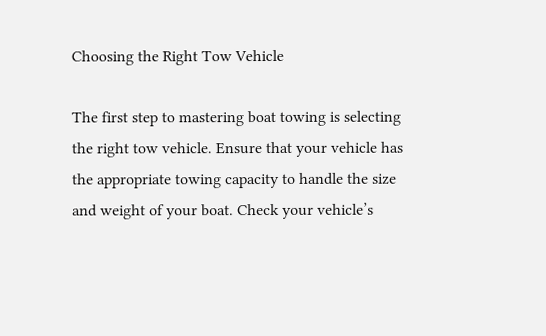Choosing the Right Tow Vehicle

The first step to mastering boat towing is selecting the right tow vehicle. Ensure that your vehicle has the appropriate towing capacity to handle the size and weight of your boat. Check your vehicle’s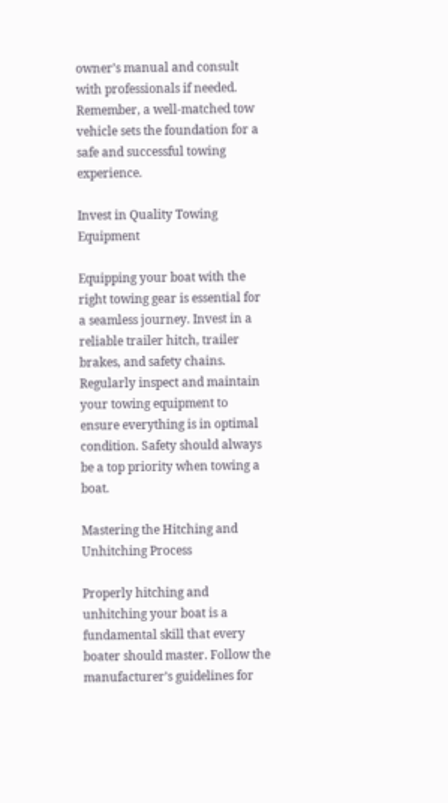owner’s manual and consult with professionals if needed. Remember, a well-matched tow vehicle sets the foundation for a safe and successful towing experience.

Invest in Quality Towing Equipment

Equipping your boat with the right towing gear is essential for a seamless journey. Invest in a reliable trailer hitch, trailer brakes, and safety chains. Regularly inspect and maintain your towing equipment to ensure everything is in optimal condition. Safety should always be a top priority when towing a boat.

Mastering the Hitching and Unhitching Process

Properly hitching and unhitching your boat is a fundamental skill that every boater should master. Follow the manufacturer’s guidelines for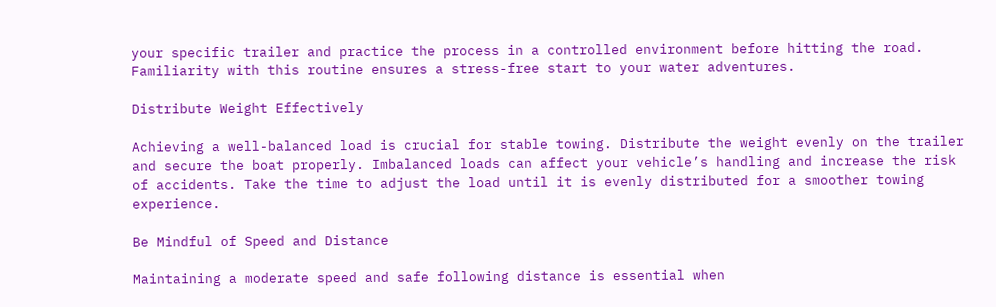your specific trailer and practice the process in a controlled environment before hitting the road. Familiarity with this routine ensures a stress-free start to your water adventures.

Distribute Weight Effectively

Achieving a well-balanced load is crucial for stable towing. Distribute the weight evenly on the trailer and secure the boat properly. Imbalanced loads can affect your vehicle’s handling and increase the risk of accidents. Take the time to adjust the load until it is evenly distributed for a smoother towing experience.

Be Mindful of Speed and Distance

Maintaining a moderate speed and safe following distance is essential when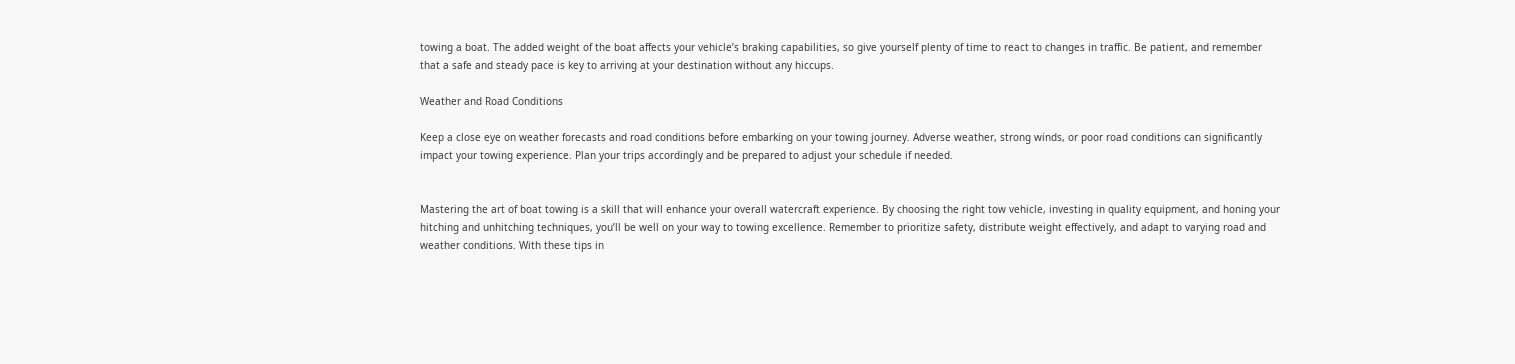towing a boat. The added weight of the boat affects your vehicle’s braking capabilities, so give yourself plenty of time to react to changes in traffic. Be patient, and remember that a safe and steady pace is key to arriving at your destination without any hiccups.

Weather and Road Conditions

Keep a close eye on weather forecasts and road conditions before embarking on your towing journey. Adverse weather, strong winds, or poor road conditions can significantly impact your towing experience. Plan your trips accordingly and be prepared to adjust your schedule if needed.


Mastering the art of boat towing is a skill that will enhance your overall watercraft experience. By choosing the right tow vehicle, investing in quality equipment, and honing your hitching and unhitching techniques, you’ll be well on your way to towing excellence. Remember to prioritize safety, distribute weight effectively, and adapt to varying road and weather conditions. With these tips in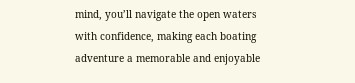mind, you’ll navigate the open waters with confidence, making each boating adventure a memorable and enjoyable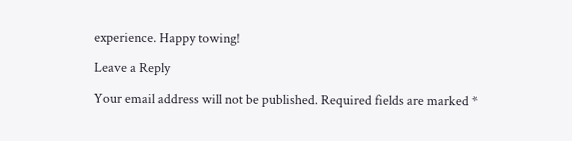experience. Happy towing!

Leave a Reply

Your email address will not be published. Required fields are marked *